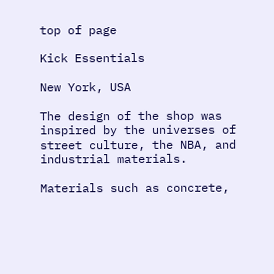top of page

Kick Essentials

New York, USA

The design of the shop was inspired by the universes of street culture, the NBA, and industrial materials.

Materials such as concrete,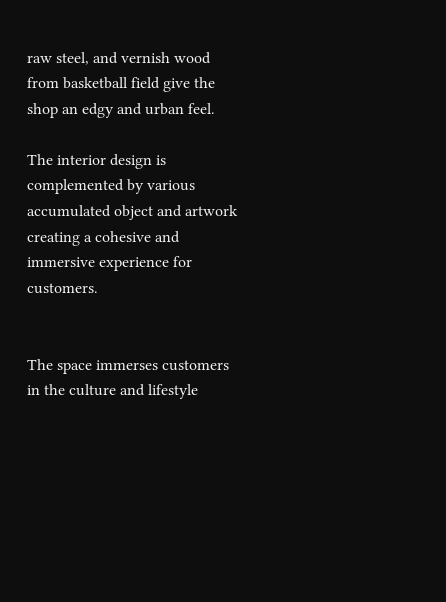raw steel, and vernish wood from basketball field give the shop an edgy and urban feel.

The interior design is complemented by various accumulated object and artwork creating a cohesive and immersive experience for customers.


The space immerses customers in the culture and lifestyle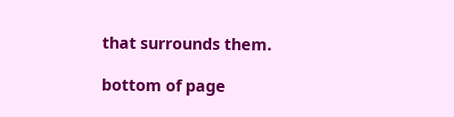that surrounds them.

bottom of page